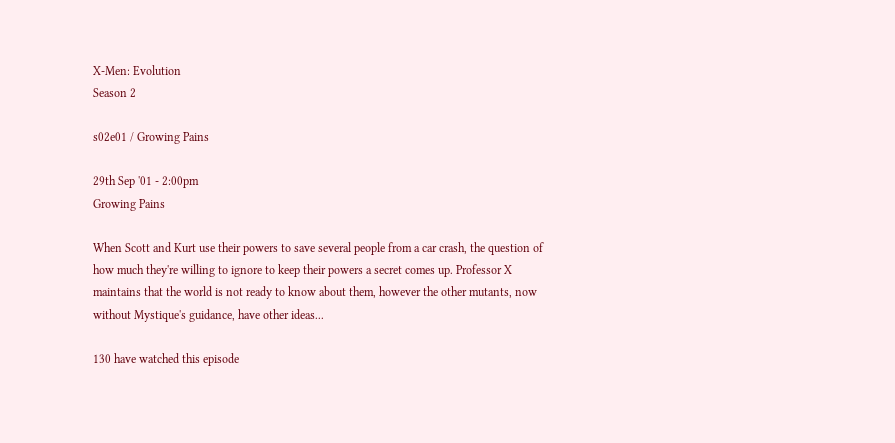X-Men: Evolution
Season 2

s02e01 / Growing Pains

29th Sep '01 - 2:00pm
Growing Pains

When Scott and Kurt use their powers to save several people from a car crash, the question of how much they're willing to ignore to keep their powers a secret comes up. Professor X maintains that the world is not ready to know about them, however the other mutants, now without Mystique's guidance, have other ideas...

130 have watched this episode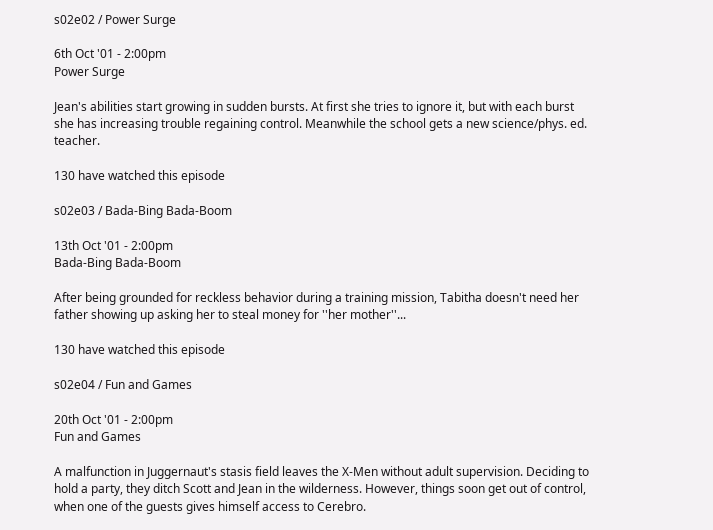s02e02 / Power Surge

6th Oct '01 - 2:00pm
Power Surge

Jean's abilities start growing in sudden bursts. At first she tries to ignore it, but with each burst she has increasing trouble regaining control. Meanwhile the school gets a new science/phys. ed. teacher.

130 have watched this episode

s02e03 / Bada-Bing Bada-Boom

13th Oct '01 - 2:00pm
Bada-Bing Bada-Boom

After being grounded for reckless behavior during a training mission, Tabitha doesn't need her father showing up asking her to steal money for ''her mother''...

130 have watched this episode

s02e04 / Fun and Games

20th Oct '01 - 2:00pm
Fun and Games

A malfunction in Juggernaut's stasis field leaves the X-Men without adult supervision. Deciding to hold a party, they ditch Scott and Jean in the wilderness. However, things soon get out of control, when one of the guests gives himself access to Cerebro.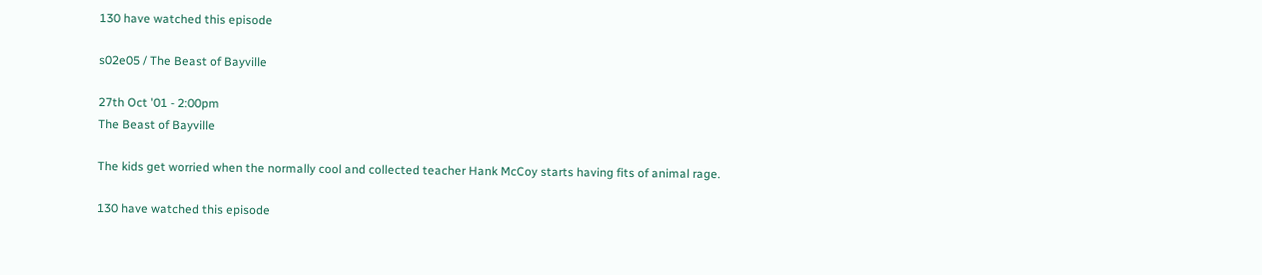130 have watched this episode

s02e05 / The Beast of Bayville

27th Oct '01 - 2:00pm
The Beast of Bayville

The kids get worried when the normally cool and collected teacher Hank McCoy starts having fits of animal rage.

130 have watched this episode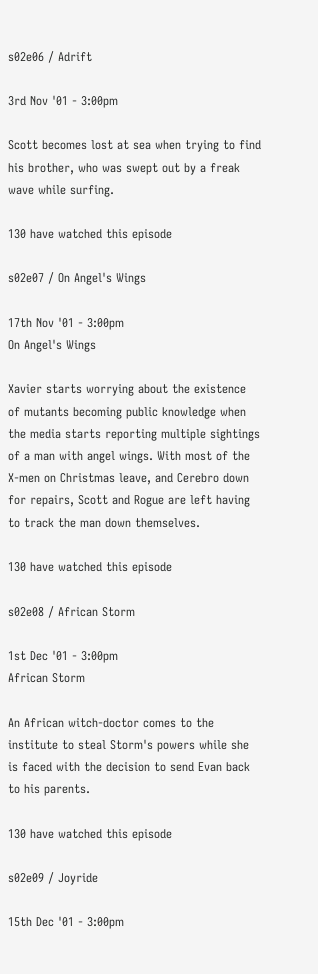s02e06 / Adrift

3rd Nov '01 - 3:00pm

Scott becomes lost at sea when trying to find his brother, who was swept out by a freak wave while surfing.

130 have watched this episode

s02e07 / On Angel's Wings

17th Nov '01 - 3:00pm
On Angel's Wings

Xavier starts worrying about the existence of mutants becoming public knowledge when the media starts reporting multiple sightings of a man with angel wings. With most of the X-men on Christmas leave, and Cerebro down for repairs, Scott and Rogue are left having to track the man down themselves.

130 have watched this episode

s02e08 / African Storm

1st Dec '01 - 3:00pm
African Storm

An African witch-doctor comes to the institute to steal Storm's powers while she is faced with the decision to send Evan back to his parents.

130 have watched this episode

s02e09 / Joyride

15th Dec '01 - 3:00pm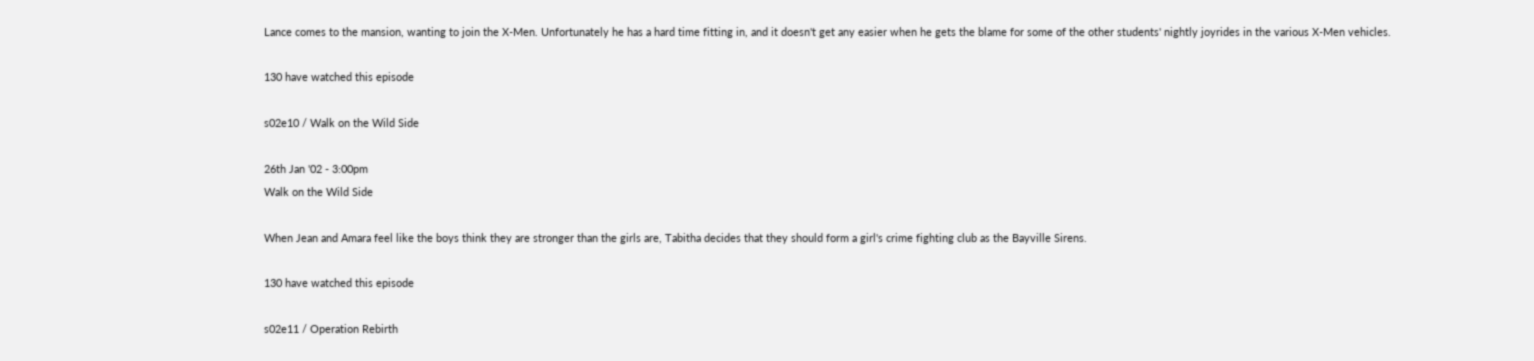Lance comes to the mansion, wanting to join the X-Men. Unfortunately he has a hard time fitting in, and it doesn't get any easier when he gets the blame for some of the other students' nightly joyrides in the various X-Men vehicles.

130 have watched this episode

s02e10 / Walk on the Wild Side

26th Jan '02 - 3:00pm
Walk on the Wild Side

When Jean and Amara feel like the boys think they are stronger than the girls are, Tabitha decides that they should form a girl's crime fighting club as the Bayville Sirens.

130 have watched this episode

s02e11 / Operation Rebirth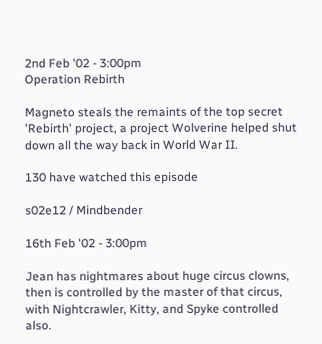2nd Feb '02 - 3:00pm
Operation Rebirth

Magneto steals the remaints of the top secret 'Rebirth' project, a project Wolverine helped shut down all the way back in World War II.

130 have watched this episode

s02e12 / Mindbender

16th Feb '02 - 3:00pm

Jean has nightmares about huge circus clowns, then is controlled by the master of that circus, with Nightcrawler, Kitty, and Spyke controlled also.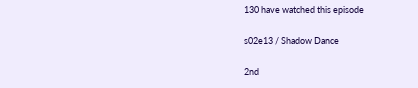130 have watched this episode

s02e13 / Shadow Dance

2nd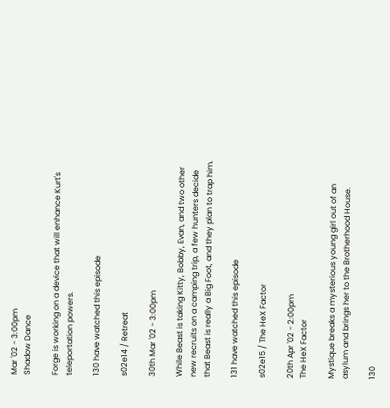Mar '02 - 3:00pm
Shadow Dance

Forge is working on a device that will enhance Kurt's teleportation powers.

130 have watched this episode

s02e14 / Retreat

30th Mar '02 - 3:00pm

While Beast is taking Kitty, Bobby, Evan, and two other new recruits on a camping trip, a few hunters decide that Beast is really a Big Foot, and they plan to trap him.

131 have watched this episode

s02e15 / The HeX Factor

20th Apr '02 - 2:00pm
The HeX Factor

Mystique breaks a mysterious young girl out of an asylum and brings her to the Brotherhood House.

130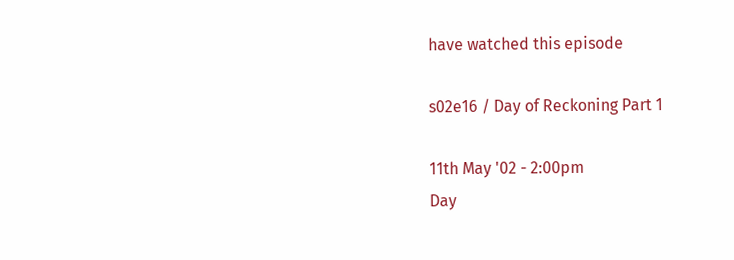have watched this episode

s02e16 / Day of Reckoning Part 1

11th May '02 - 2:00pm
Day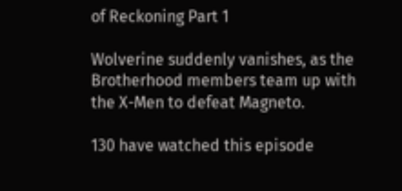of Reckoning Part 1

Wolverine suddenly vanishes, as the Brotherhood members team up with the X-Men to defeat Magneto.

130 have watched this episode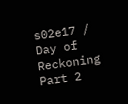s02e17 / Day of Reckoning Part 2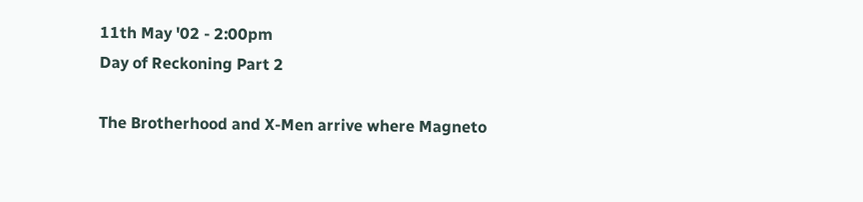11th May '02 - 2:00pm
Day of Reckoning Part 2

The Brotherhood and X-Men arrive where Magneto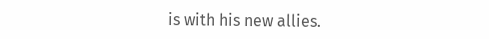is with his new allies.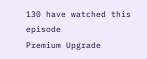130 have watched this episode
Premium Upgrade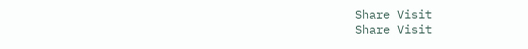Share Visit
Share Visit